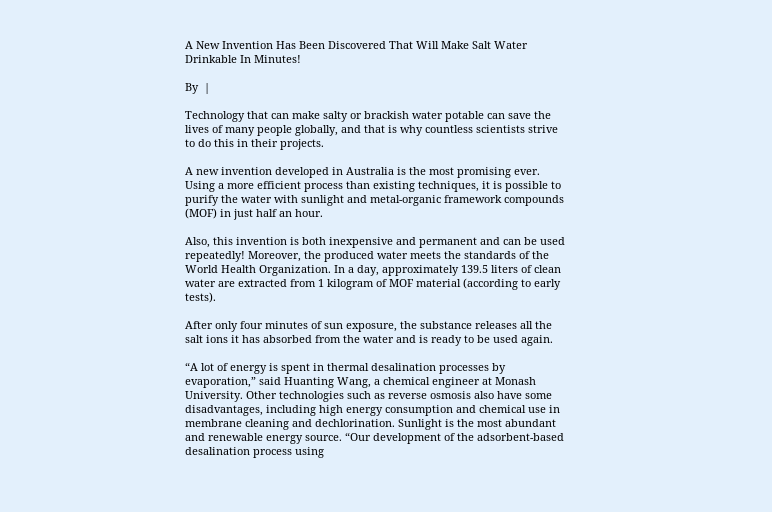A New Invention Has Been Discovered That Will Make Salt Water Drinkable In Minutes!

By  |

Technology that can make salty or brackish water potable can save the lives of many people globally, and that is why countless scientists strive to do this in their projects.

A new invention developed in Australia is the most promising ever. Using a more efficient process than existing techniques, it is possible to purify the water with sunlight and metal-organic framework compounds (MOF) in just half an hour.

Also, this invention is both inexpensive and permanent and can be used repeatedly! Moreover, the produced water meets the standards of the World Health Organization. In a day, approximately 139.5 liters of clean water are extracted from 1 kilogram of MOF material (according to early tests).

After only four minutes of sun exposure, the substance releases all the salt ions it has absorbed from the water and is ready to be used again.

“A lot of energy is spent in thermal desalination processes by evaporation,” said Huanting Wang, a chemical engineer at Monash University. Other technologies such as reverse osmosis also have some disadvantages, including high energy consumption and chemical use in membrane cleaning and dechlorination. Sunlight is the most abundant and renewable energy source. “Our development of the adsorbent-based desalination process using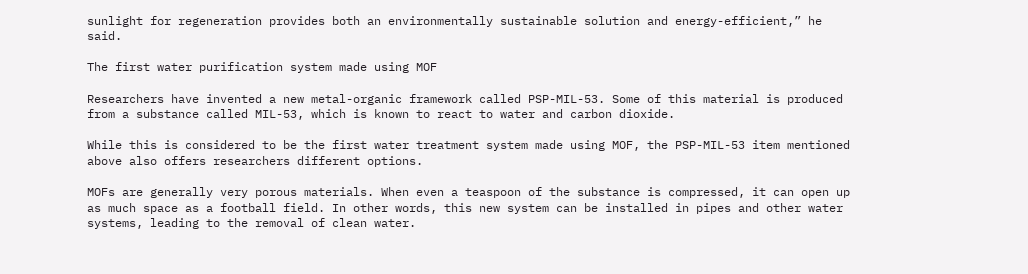sunlight for regeneration provides both an environmentally sustainable solution and energy-efficient,” he said.

The first water purification system made using MOF

Researchers have invented a new metal-organic framework called PSP-MIL-53. Some of this material is produced from a substance called MIL-53, which is known to react to water and carbon dioxide.

While this is considered to be the first water treatment system made using MOF, the PSP-MIL-53 item mentioned above also offers researchers different options.

MOFs are generally very porous materials. When even a teaspoon of the substance is compressed, it can open up as much space as a football field. In other words, this new system can be installed in pipes and other water systems, leading to the removal of clean water.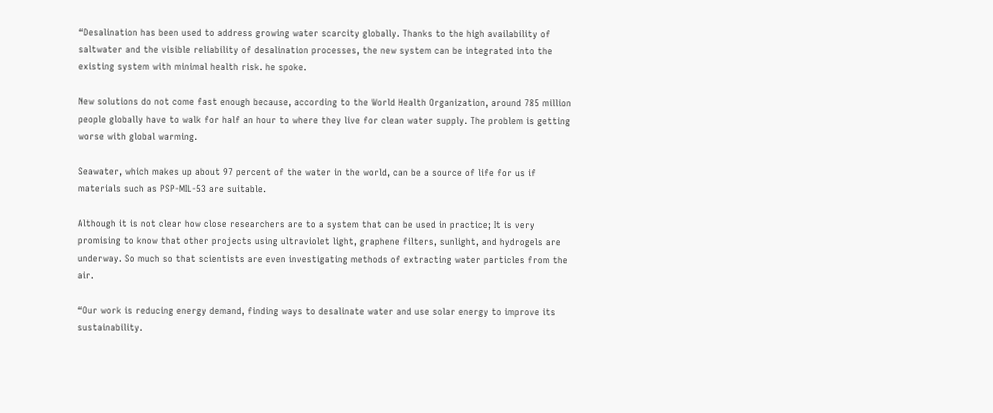“Desalination has been used to address growing water scarcity globally. Thanks to the high availability of saltwater and the visible reliability of desalination processes, the new system can be integrated into the existing system with minimal health risk. he spoke.

New solutions do not come fast enough because, according to the World Health Organization, around 785 million people globally have to walk for half an hour to where they live for clean water supply. The problem is getting worse with global warming.

Seawater, which makes up about 97 percent of the water in the world, can be a source of life for us if materials such as PSP-MIL-53 are suitable.

Although it is not clear how close researchers are to a system that can be used in practice; It is very promising to know that other projects using ultraviolet light, graphene filters, sunlight, and hydrogels are underway. So much so that scientists are even investigating methods of extracting water particles from the air.

“Our work is reducing energy demand, finding ways to desalinate water and use solar energy to improve its sustainability.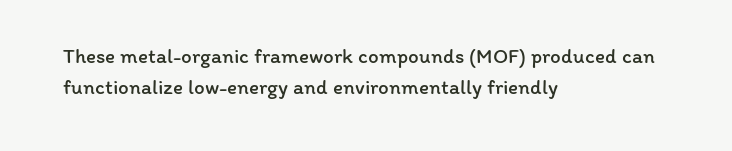These metal-organic framework compounds (MOF) produced can functionalize low-energy and environmentally friendly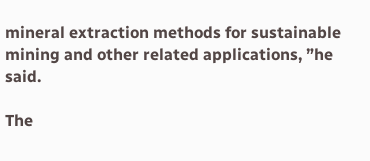mineral extraction methods for sustainable mining and other related applications, ”he said.

The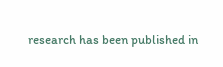research has been published in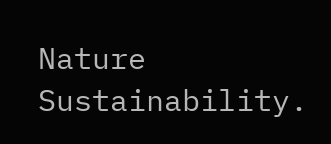Nature Sustainability.